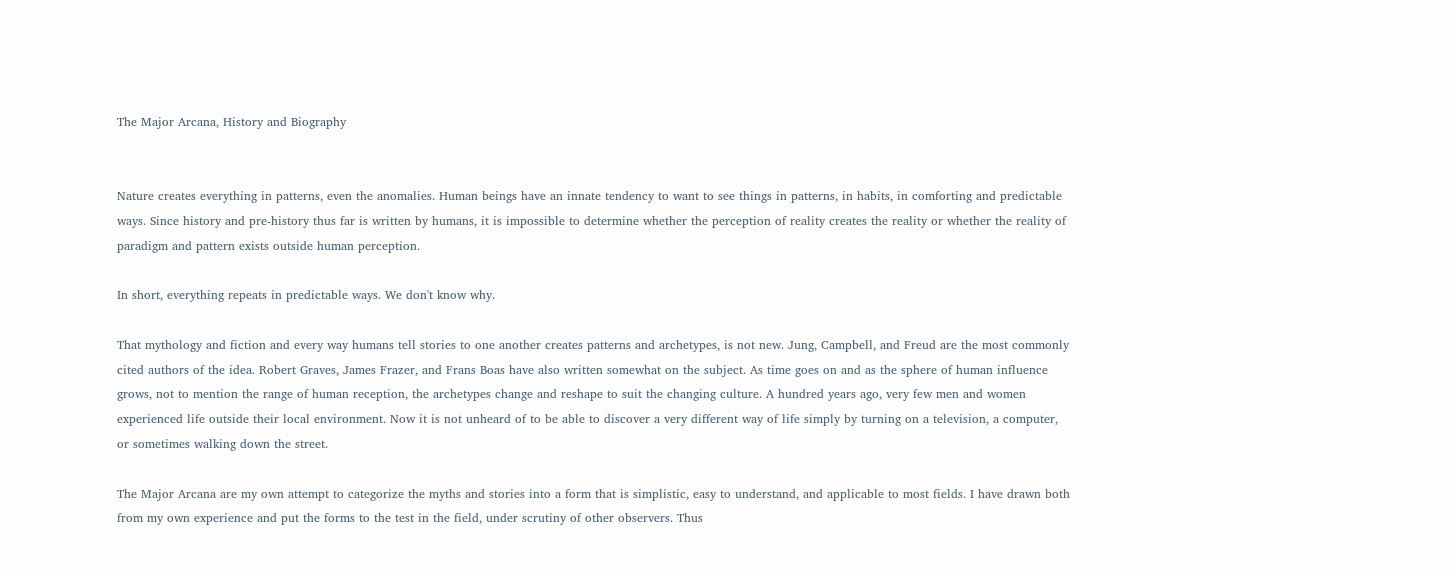The Major Arcana, History and Biography


Nature creates everything in patterns, even the anomalies. Human beings have an innate tendency to want to see things in patterns, in habits, in comforting and predictable ways. Since history and pre-history thus far is written by humans, it is impossible to determine whether the perception of reality creates the reality or whether the reality of paradigm and pattern exists outside human perception.

In short, everything repeats in predictable ways. We don't know why.

That mythology and fiction and every way humans tell stories to one another creates patterns and archetypes, is not new. Jung, Campbell, and Freud are the most commonly cited authors of the idea. Robert Graves, James Frazer, and Frans Boas have also written somewhat on the subject. As time goes on and as the sphere of human influence grows, not to mention the range of human reception, the archetypes change and reshape to suit the changing culture. A hundred years ago, very few men and women experienced life outside their local environment. Now it is not unheard of to be able to discover a very different way of life simply by turning on a television, a computer, or sometimes walking down the street.

The Major Arcana are my own attempt to categorize the myths and stories into a form that is simplistic, easy to understand, and applicable to most fields. I have drawn both from my own experience and put the forms to the test in the field, under scrutiny of other observers. Thus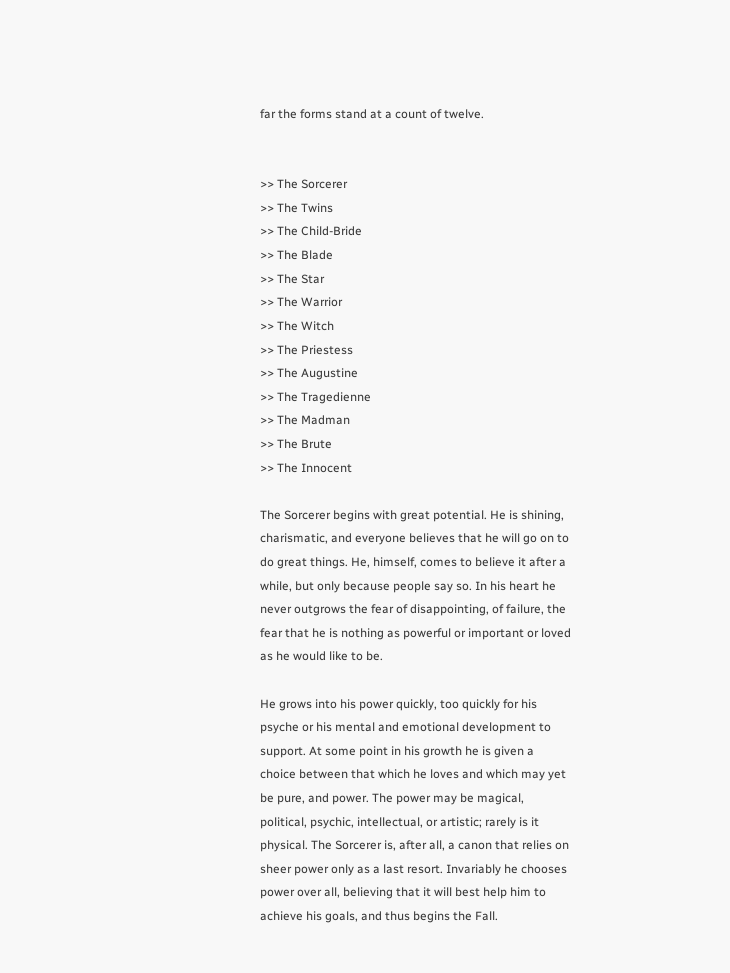far the forms stand at a count of twelve.


>> The Sorcerer
>> The Twins
>> The Child-Bride
>> The Blade
>> The Star
>> The Warrior
>> The Witch
>> The Priestess
>> The Augustine
>> The Tragedienne
>> The Madman
>> The Brute
>> The Innocent

The Sorcerer begins with great potential. He is shining, charismatic, and everyone believes that he will go on to do great things. He, himself, comes to believe it after a while, but only because people say so. In his heart he never outgrows the fear of disappointing, of failure, the fear that he is nothing as powerful or important or loved as he would like to be.

He grows into his power quickly, too quickly for his psyche or his mental and emotional development to support. At some point in his growth he is given a choice between that which he loves and which may yet be pure, and power. The power may be magical, political, psychic, intellectual, or artistic; rarely is it physical. The Sorcerer is, after all, a canon that relies on sheer power only as a last resort. Invariably he chooses power over all, believing that it will best help him to achieve his goals, and thus begins the Fall.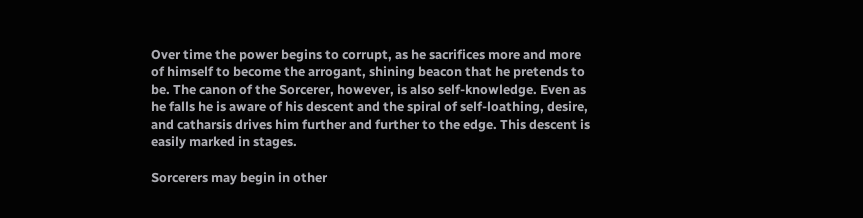Over time the power begins to corrupt, as he sacrifices more and more of himself to become the arrogant, shining beacon that he pretends to be. The canon of the Sorcerer, however, is also self-knowledge. Even as he falls he is aware of his descent and the spiral of self-loathing, desire, and catharsis drives him further and further to the edge. This descent is easily marked in stages.

Sorcerers may begin in other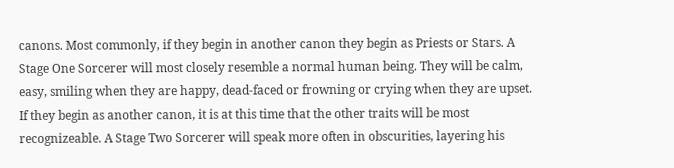canons. Most commonly, if they begin in another canon they begin as Priests or Stars. A Stage One Sorcerer will most closely resemble a normal human being. They will be calm, easy, smiling when they are happy, dead-faced or frowning or crying when they are upset. If they begin as another canon, it is at this time that the other traits will be most recognizeable. A Stage Two Sorcerer will speak more often in obscurities, layering his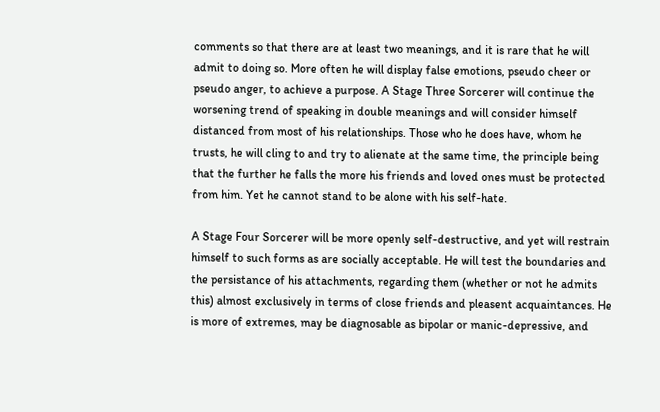comments so that there are at least two meanings, and it is rare that he will admit to doing so. More often he will display false emotions, pseudo cheer or pseudo anger, to achieve a purpose. A Stage Three Sorcerer will continue the worsening trend of speaking in double meanings and will consider himself distanced from most of his relationships. Those who he does have, whom he trusts, he will cling to and try to alienate at the same time, the principle being that the further he falls the more his friends and loved ones must be protected from him. Yet he cannot stand to be alone with his self-hate.

A Stage Four Sorcerer will be more openly self-destructive, and yet will restrain himself to such forms as are socially acceptable. He will test the boundaries and the persistance of his attachments, regarding them (whether or not he admits this) almost exclusively in terms of close friends and pleasent acquaintances. He is more of extremes, may be diagnosable as bipolar or manic-depressive, and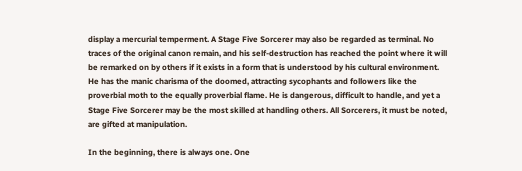display a mercurial temperment. A Stage Five Sorcerer may also be regarded as terminal. No traces of the original canon remain, and his self-destruction has reached the point where it will be remarked on by others if it exists in a form that is understood by his cultural environment. He has the manic charisma of the doomed, attracting sycophants and followers like the proverbial moth to the equally proverbial flame. He is dangerous, difficult to handle, and yet a Stage Five Sorcerer may be the most skilled at handling others. All Sorcerers, it must be noted, are gifted at manipulation.

In the beginning, there is always one. One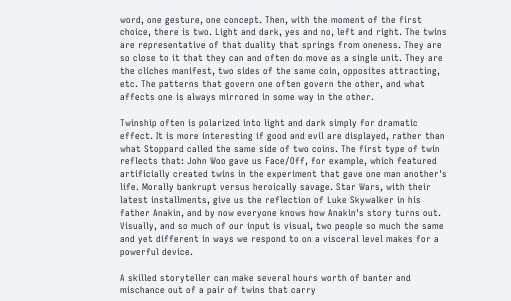word, one gesture, one concept. Then, with the moment of the first choice, there is two. Light and dark, yes and no, left and right. The twins are representative of that duality that springs from oneness. They are so close to it that they can and often do move as a single unit. They are the cliches manifest, two sides of the same coin, opposites attracting, etc. The patterns that govern one often govern the other, and what affects one is always mirrored in some way in the other.

Twinship often is polarized into light and dark simply for dramatic effect. It is more interesting if good and evil are displayed, rather than what Stoppard called the same side of two coins. The first type of twin reflects that: John Woo gave us Face/Off, for example, which featured artificially created twins in the experiment that gave one man another's life. Morally bankrupt versus heroically savage. Star Wars, with their latest installments, give us the reflection of Luke Skywalker in his father Anakin, and by now everyone knows how Anakin's story turns out. Visually, and so much of our input is visual, two people so much the same and yet different in ways we respond to on a visceral level makes for a powerful device.

A skilled storyteller can make several hours worth of banter and mischance out of a pair of twins that carry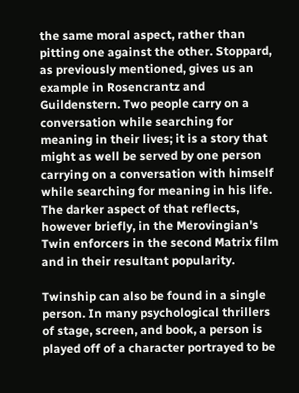the same moral aspect, rather than pitting one against the other. Stoppard, as previously mentioned, gives us an example in Rosencrantz and Guildenstern. Two people carry on a conversation while searching for meaning in their lives; it is a story that might as well be served by one person carrying on a conversation with himself while searching for meaning in his life. The darker aspect of that reflects, however briefly, in the Merovingian's Twin enforcers in the second Matrix film and in their resultant popularity.

Twinship can also be found in a single person. In many psychological thrillers of stage, screen, and book, a person is played off of a character portrayed to be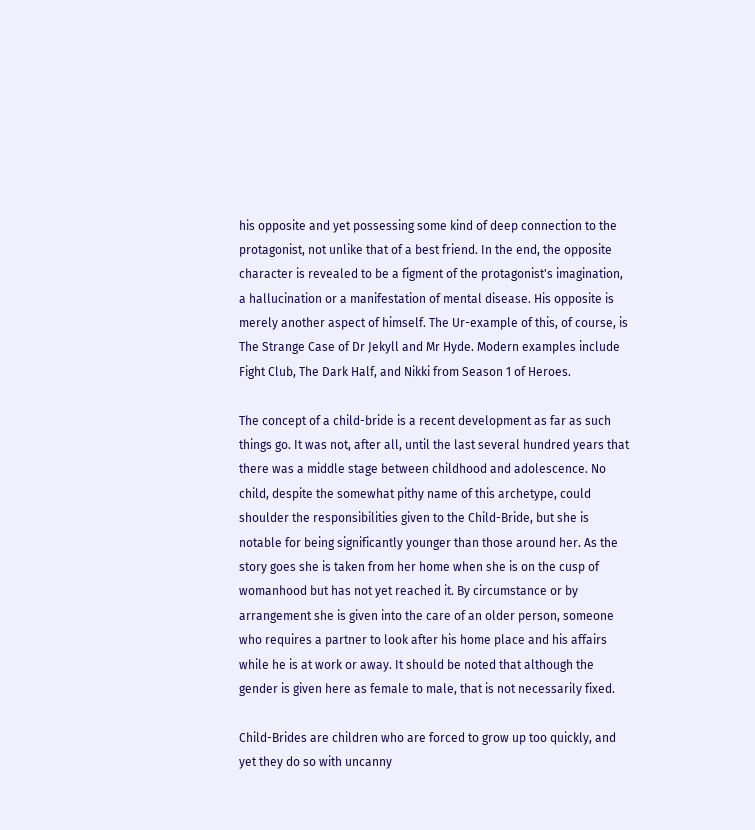his opposite and yet possessing some kind of deep connection to the protagonist, not unlike that of a best friend. In the end, the opposite character is revealed to be a figment of the protagonist's imagination, a hallucination or a manifestation of mental disease. His opposite is merely another aspect of himself. The Ur-example of this, of course, is The Strange Case of Dr Jekyll and Mr Hyde. Modern examples include Fight Club, The Dark Half, and Nikki from Season 1 of Heroes.

The concept of a child-bride is a recent development as far as such things go. It was not, after all, until the last several hundred years that there was a middle stage between childhood and adolescence. No child, despite the somewhat pithy name of this archetype, could shoulder the responsibilities given to the Child-Bride, but she is notable for being significantly younger than those around her. As the story goes she is taken from her home when she is on the cusp of womanhood but has not yet reached it. By circumstance or by arrangement she is given into the care of an older person, someone who requires a partner to look after his home place and his affairs while he is at work or away. It should be noted that although the gender is given here as female to male, that is not necessarily fixed.

Child-Brides are children who are forced to grow up too quickly, and yet they do so with uncanny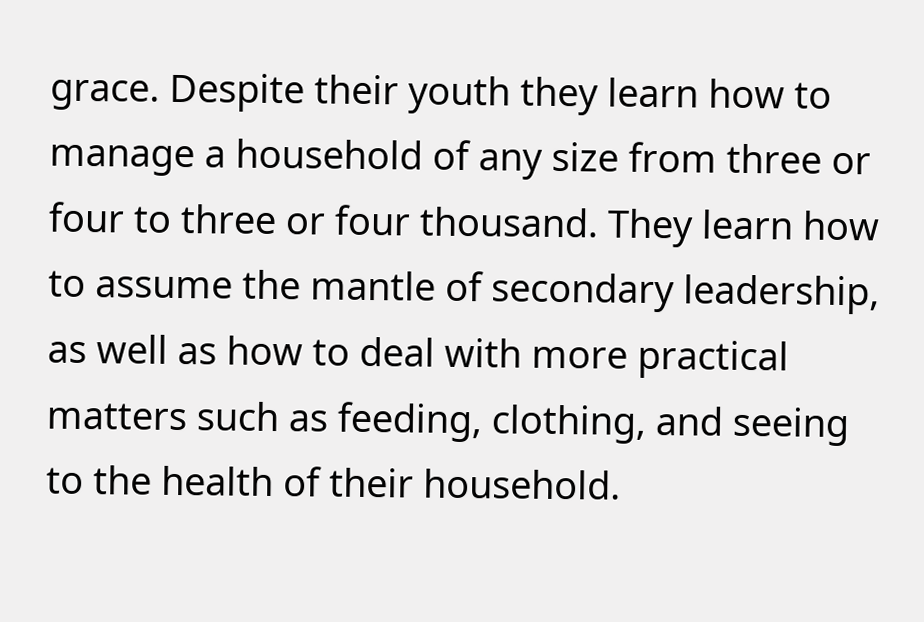grace. Despite their youth they learn how to manage a household of any size from three or four to three or four thousand. They learn how to assume the mantle of secondary leadership, as well as how to deal with more practical matters such as feeding, clothing, and seeing to the health of their household.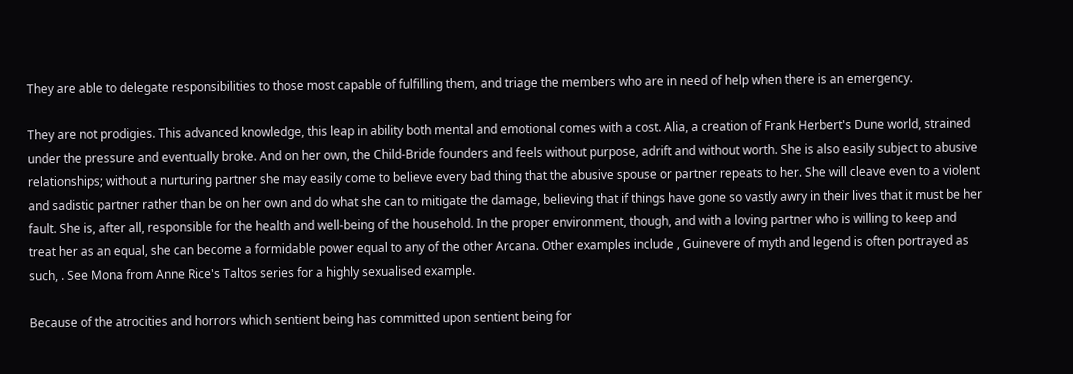They are able to delegate responsibilities to those most capable of fulfilling them, and triage the members who are in need of help when there is an emergency.

They are not prodigies. This advanced knowledge, this leap in ability both mental and emotional comes with a cost. Alia, a creation of Frank Herbert's Dune world, strained under the pressure and eventually broke. And on her own, the Child-Bride founders and feels without purpose, adrift and without worth. She is also easily subject to abusive relationships; without a nurturing partner she may easily come to believe every bad thing that the abusive spouse or partner repeats to her. She will cleave even to a violent and sadistic partner rather than be on her own and do what she can to mitigate the damage, believing that if things have gone so vastly awry in their lives that it must be her fault. She is, after all, responsible for the health and well-being of the household. In the proper environment, though, and with a loving partner who is willing to keep and treat her as an equal, she can become a formidable power equal to any of the other Arcana. Other examples include , Guinevere of myth and legend is often portrayed as such, . See Mona from Anne Rice's Taltos series for a highly sexualised example.

Because of the atrocities and horrors which sentient being has committed upon sentient being for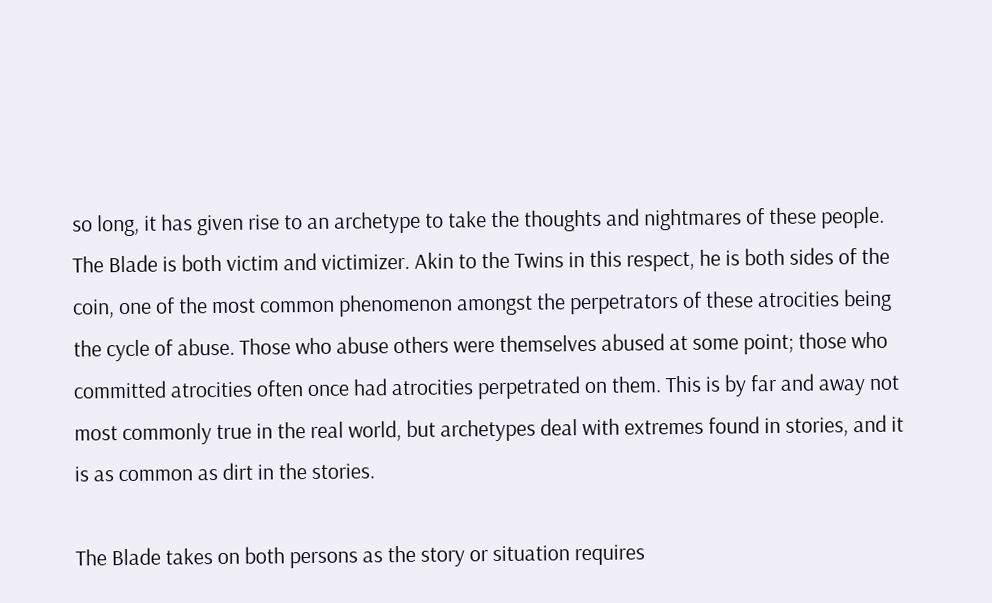so long, it has given rise to an archetype to take the thoughts and nightmares of these people. The Blade is both victim and victimizer. Akin to the Twins in this respect, he is both sides of the coin, one of the most common phenomenon amongst the perpetrators of these atrocities being the cycle of abuse. Those who abuse others were themselves abused at some point; those who committed atrocities often once had atrocities perpetrated on them. This is by far and away not most commonly true in the real world, but archetypes deal with extremes found in stories, and it is as common as dirt in the stories.

The Blade takes on both persons as the story or situation requires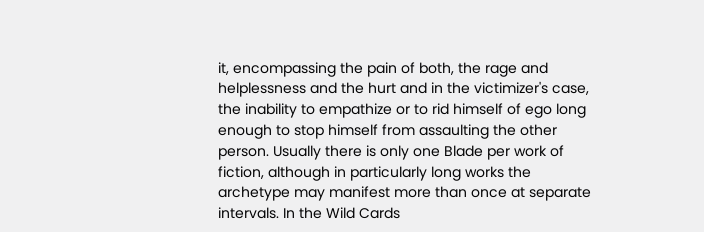it, encompassing the pain of both, the rage and helplessness and the hurt and in the victimizer's case, the inability to empathize or to rid himself of ego long enough to stop himself from assaulting the other person. Usually there is only one Blade per work of fiction, although in particularly long works the archetype may manifest more than once at separate intervals. In the Wild Cards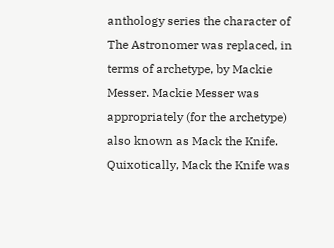anthology series the character of The Astronomer was replaced, in terms of archetype, by Mackie Messer. Mackie Messer was appropriately (for the archetype) also known as Mack the Knife. Quixotically, Mack the Knife was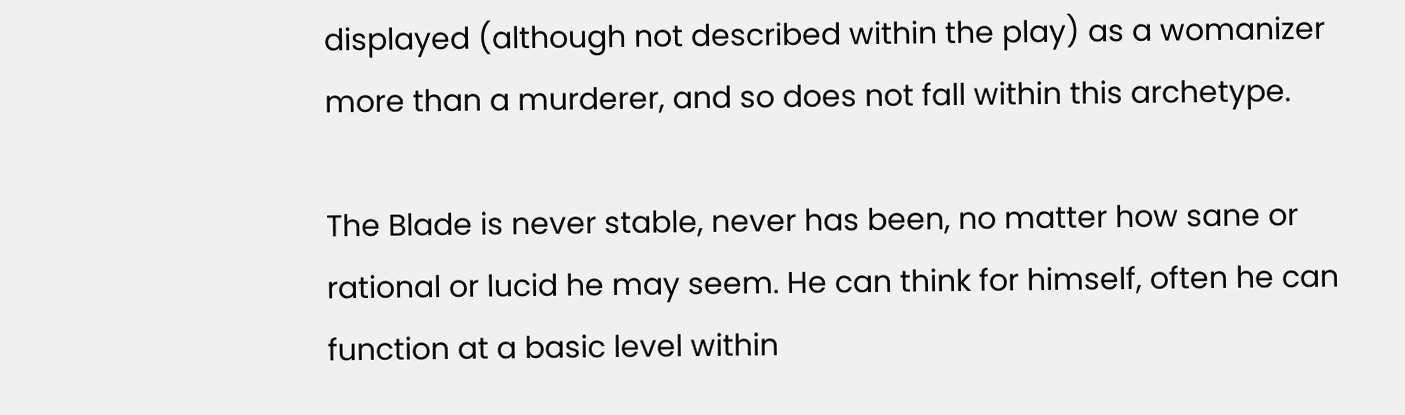displayed (although not described within the play) as a womanizer more than a murderer, and so does not fall within this archetype.

The Blade is never stable, never has been, no matter how sane or rational or lucid he may seem. He can think for himself, often he can function at a basic level within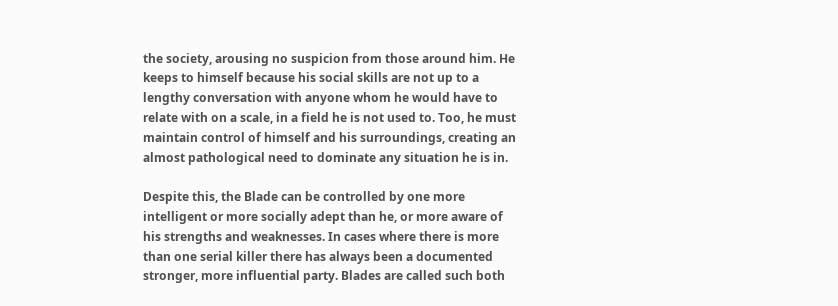the society, arousing no suspicion from those around him. He keeps to himself because his social skills are not up to a lengthy conversation with anyone whom he would have to relate with on a scale, in a field he is not used to. Too, he must maintain control of himself and his surroundings, creating an almost pathological need to dominate any situation he is in.

Despite this, the Blade can be controlled by one more intelligent or more socially adept than he, or more aware of his strengths and weaknesses. In cases where there is more than one serial killer there has always been a documented stronger, more influential party. Blades are called such both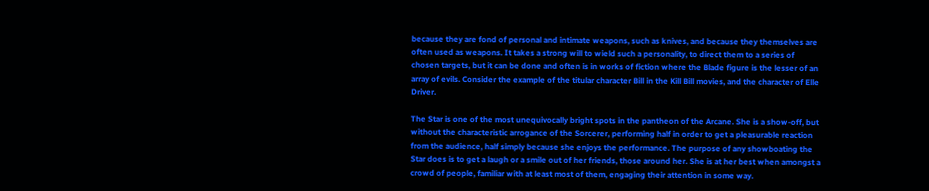because they are fond of personal and intimate weapons, such as knives, and because they themselves are often used as weapons. It takes a strong will to wield such a personality, to direct them to a series of chosen targets, but it can be done and often is in works of fiction where the Blade figure is the lesser of an array of evils. Consider the example of the titular character Bill in the Kill Bill movies, and the character of Elle Driver.

The Star is one of the most unequivocally bright spots in the pantheon of the Arcane. She is a show-off, but without the characteristic arrogance of the Sorcerer, performing half in order to get a pleasurable reaction from the audience, half simply because she enjoys the performance. The purpose of any showboating the Star does is to get a laugh or a smile out of her friends, those around her. She is at her best when amongst a crowd of people, familiar with at least most of them, engaging their attention in some way.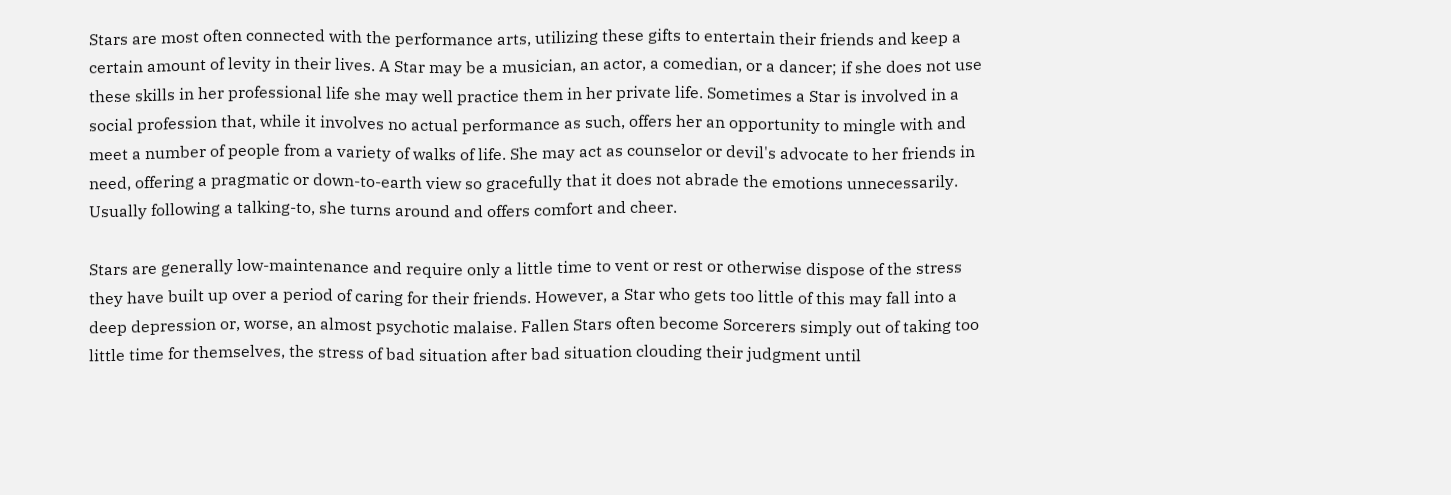Stars are most often connected with the performance arts, utilizing these gifts to entertain their friends and keep a certain amount of levity in their lives. A Star may be a musician, an actor, a comedian, or a dancer; if she does not use these skills in her professional life she may well practice them in her private life. Sometimes a Star is involved in a social profession that, while it involves no actual performance as such, offers her an opportunity to mingle with and meet a number of people from a variety of walks of life. She may act as counselor or devil's advocate to her friends in need, offering a pragmatic or down-to-earth view so gracefully that it does not abrade the emotions unnecessarily. Usually following a talking-to, she turns around and offers comfort and cheer.

Stars are generally low-maintenance and require only a little time to vent or rest or otherwise dispose of the stress they have built up over a period of caring for their friends. However, a Star who gets too little of this may fall into a deep depression or, worse, an almost psychotic malaise. Fallen Stars often become Sorcerers simply out of taking too little time for themselves, the stress of bad situation after bad situation clouding their judgment until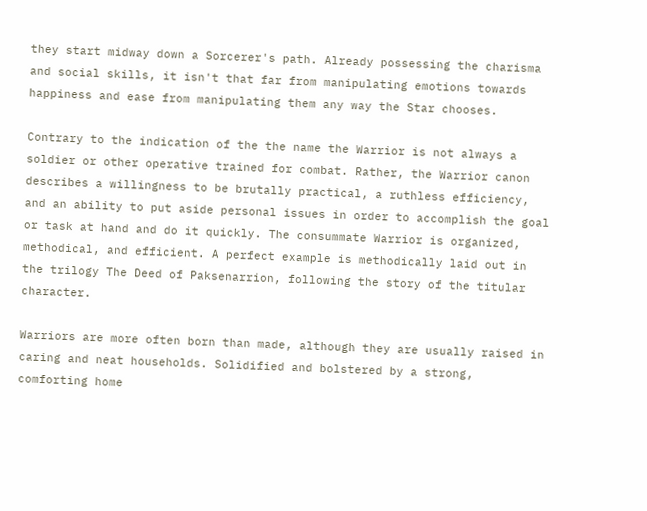they start midway down a Sorcerer's path. Already possessing the charisma and social skills, it isn't that far from manipulating emotions towards happiness and ease from manipulating them any way the Star chooses.

Contrary to the indication of the the name the Warrior is not always a soldier or other operative trained for combat. Rather, the Warrior canon describes a willingness to be brutally practical, a ruthless efficiency, and an ability to put aside personal issues in order to accomplish the goal or task at hand and do it quickly. The consummate Warrior is organized, methodical, and efficient. A perfect example is methodically laid out in the trilogy The Deed of Paksenarrion, following the story of the titular character.

Warriors are more often born than made, although they are usually raised in caring and neat households. Solidified and bolstered by a strong, comforting home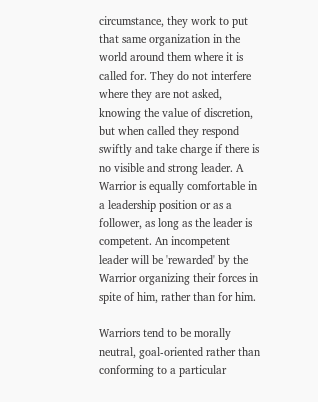circumstance, they work to put that same organization in the world around them where it is called for. They do not interfere where they are not asked, knowing the value of discretion, but when called they respond swiftly and take charge if there is no visible and strong leader. A Warrior is equally comfortable in a leadership position or as a follower, as long as the leader is competent. An incompetent leader will be 'rewarded' by the Warrior organizing their forces in spite of him, rather than for him.

Warriors tend to be morally neutral, goal-oriented rather than conforming to a particular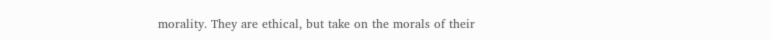morality. They are ethical, but take on the morals of their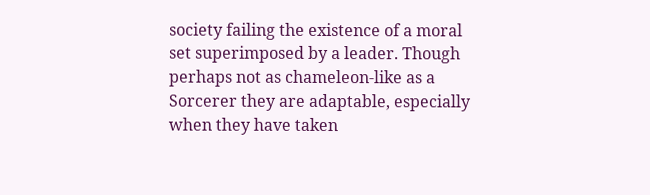society failing the existence of a moral set superimposed by a leader. Though perhaps not as chameleon-like as a Sorcerer they are adaptable, especially when they have taken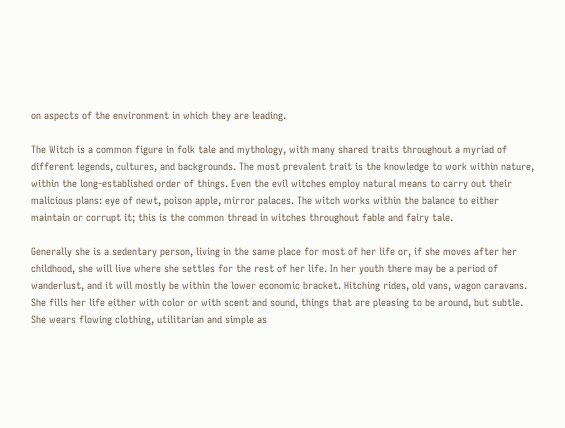on aspects of the environment in which they are leading.

The Witch is a common figure in folk tale and mythology, with many shared traits throughout a myriad of different legends, cultures, and backgrounds. The most prevalent trait is the knowledge to work within nature, within the long-established order of things. Even the evil witches employ natural means to carry out their malicious plans: eye of newt, poison apple, mirror palaces. The witch works within the balance to either maintain or corrupt it; this is the common thread in witches throughout fable and fairy tale.

Generally she is a sedentary person, living in the same place for most of her life or, if she moves after her childhood, she will live where she settles for the rest of her life. In her youth there may be a period of wanderlust, and it will mostly be within the lower economic bracket. Hitching rides, old vans, wagon caravans. She fills her life either with color or with scent and sound, things that are pleasing to be around, but subtle. She wears flowing clothing, utilitarian and simple as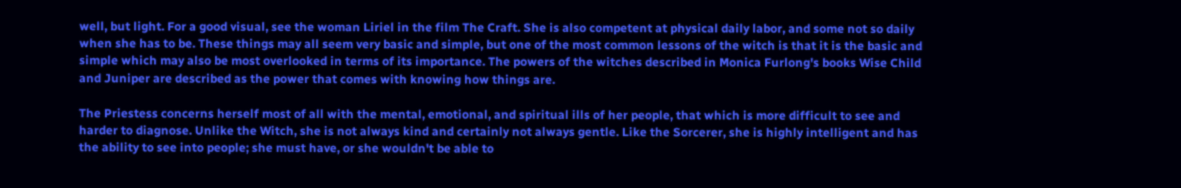well, but light. For a good visual, see the woman Liriel in the film The Craft. She is also competent at physical daily labor, and some not so daily when she has to be. These things may all seem very basic and simple, but one of the most common lessons of the witch is that it is the basic and simple which may also be most overlooked in terms of its importance. The powers of the witches described in Monica Furlong's books Wise Child and Juniper are described as the power that comes with knowing how things are.

The Priestess concerns herself most of all with the mental, emotional, and spiritual ills of her people, that which is more difficult to see and harder to diagnose. Unlike the Witch, she is not always kind and certainly not always gentle. Like the Sorcerer, she is highly intelligent and has the ability to see into people; she must have, or she wouldn't be able to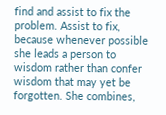find and assist to fix the problem. Assist to fix, because whenever possible she leads a person to wisdom rather than confer wisdom that may yet be forgotten. She combines,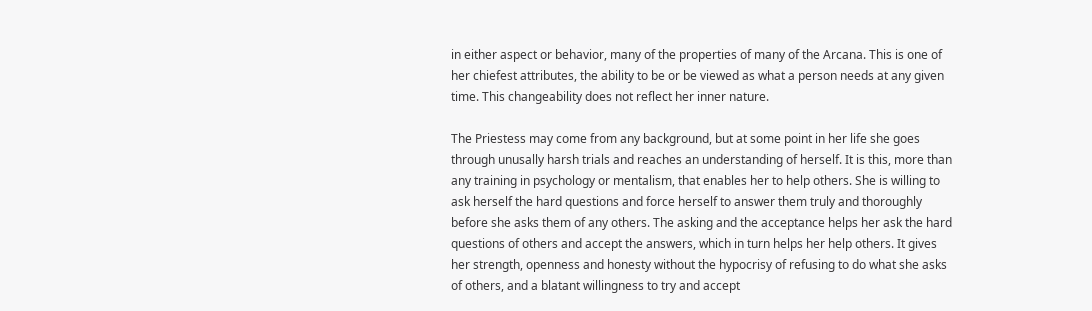in either aspect or behavior, many of the properties of many of the Arcana. This is one of her chiefest attributes, the ability to be or be viewed as what a person needs at any given time. This changeability does not reflect her inner nature.

The Priestess may come from any background, but at some point in her life she goes through unusally harsh trials and reaches an understanding of herself. It is this, more than any training in psychology or mentalism, that enables her to help others. She is willing to ask herself the hard questions and force herself to answer them truly and thoroughly before she asks them of any others. The asking and the acceptance helps her ask the hard questions of others and accept the answers, which in turn helps her help others. It gives her strength, openness and honesty without the hypocrisy of refusing to do what she asks of others, and a blatant willingness to try and accept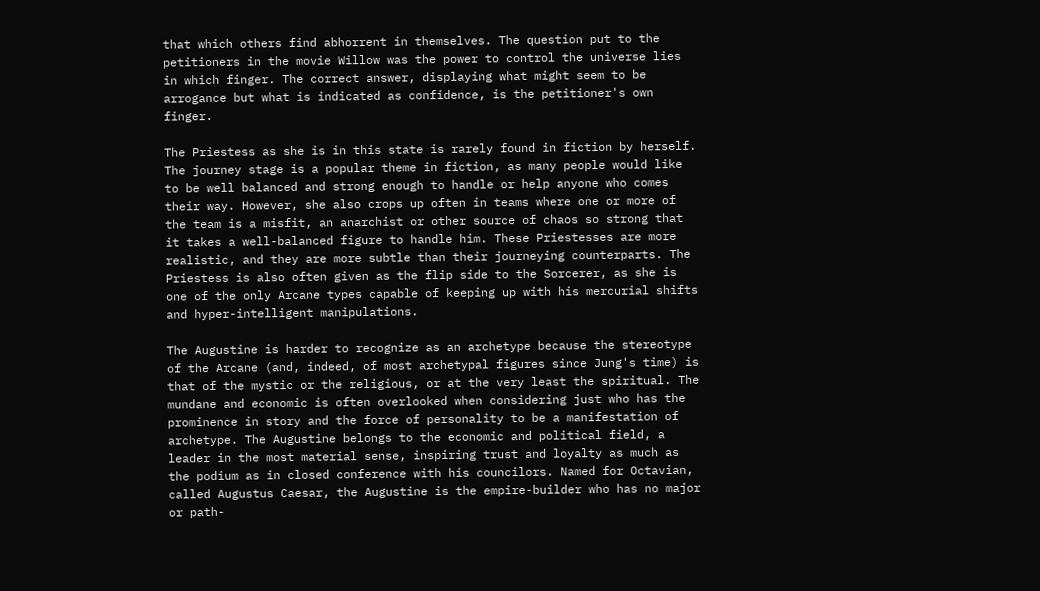that which others find abhorrent in themselves. The question put to the petitioners in the movie Willow was the power to control the universe lies in which finger. The correct answer, displaying what might seem to be arrogance but what is indicated as confidence, is the petitioner's own finger.

The Priestess as she is in this state is rarely found in fiction by herself. The journey stage is a popular theme in fiction, as many people would like to be well balanced and strong enough to handle or help anyone who comes their way. However, she also crops up often in teams where one or more of the team is a misfit, an anarchist or other source of chaos so strong that it takes a well-balanced figure to handle him. These Priestesses are more realistic, and they are more subtle than their journeying counterparts. The Priestess is also often given as the flip side to the Sorcerer, as she is one of the only Arcane types capable of keeping up with his mercurial shifts and hyper-intelligent manipulations.

The Augustine is harder to recognize as an archetype because the stereotype of the Arcane (and, indeed, of most archetypal figures since Jung's time) is that of the mystic or the religious, or at the very least the spiritual. The mundane and economic is often overlooked when considering just who has the prominence in story and the force of personality to be a manifestation of archetype. The Augustine belongs to the economic and political field, a leader in the most material sense, inspiring trust and loyalty as much as the podium as in closed conference with his councilors. Named for Octavian, called Augustus Caesar, the Augustine is the empire-builder who has no major or path-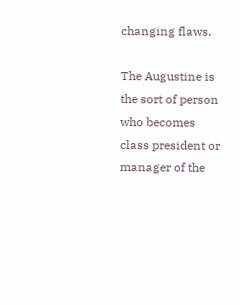changing flaws.

The Augustine is the sort of person who becomes class president or manager of the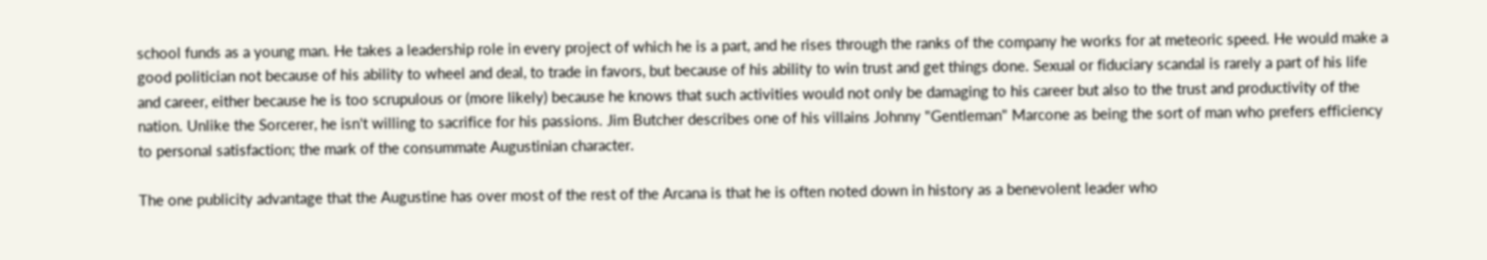school funds as a young man. He takes a leadership role in every project of which he is a part, and he rises through the ranks of the company he works for at meteoric speed. He would make a good politician not because of his ability to wheel and deal, to trade in favors, but because of his ability to win trust and get things done. Sexual or fiduciary scandal is rarely a part of his life and career, either because he is too scrupulous or (more likely) because he knows that such activities would not only be damaging to his career but also to the trust and productivity of the nation. Unlike the Sorcerer, he isn't willing to sacrifice for his passions. Jim Butcher describes one of his villains Johnny "Gentleman" Marcone as being the sort of man who prefers efficiency to personal satisfaction; the mark of the consummate Augustinian character.

The one publicity advantage that the Augustine has over most of the rest of the Arcana is that he is often noted down in history as a benevolent leader who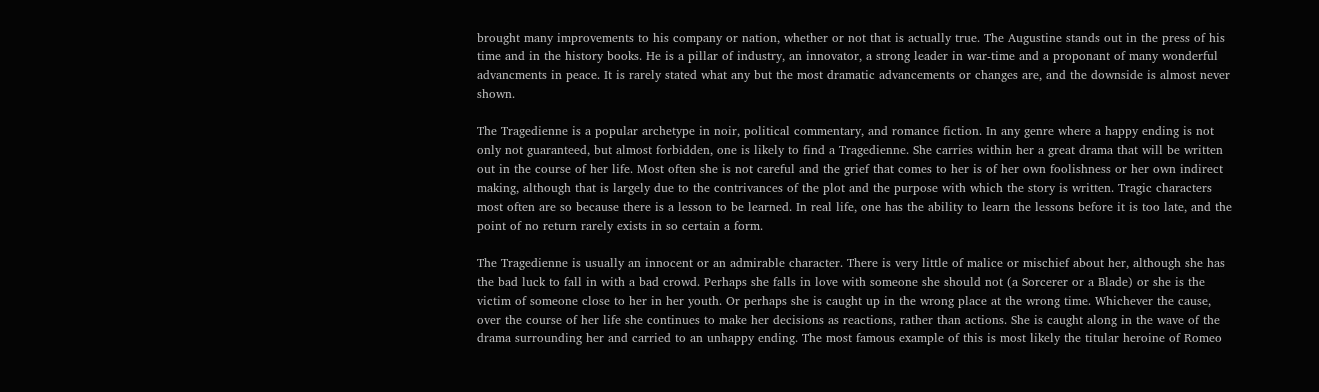brought many improvements to his company or nation, whether or not that is actually true. The Augustine stands out in the press of his time and in the history books. He is a pillar of industry, an innovator, a strong leader in war-time and a proponant of many wonderful advancments in peace. It is rarely stated what any but the most dramatic advancements or changes are, and the downside is almost never shown.

The Tragedienne is a popular archetype in noir, political commentary, and romance fiction. In any genre where a happy ending is not only not guaranteed, but almost forbidden, one is likely to find a Tragedienne. She carries within her a great drama that will be written out in the course of her life. Most often she is not careful and the grief that comes to her is of her own foolishness or her own indirect making, although that is largely due to the contrivances of the plot and the purpose with which the story is written. Tragic characters most often are so because there is a lesson to be learned. In real life, one has the ability to learn the lessons before it is too late, and the point of no return rarely exists in so certain a form.

The Tragedienne is usually an innocent or an admirable character. There is very little of malice or mischief about her, although she has the bad luck to fall in with a bad crowd. Perhaps she falls in love with someone she should not (a Sorcerer or a Blade) or she is the victim of someone close to her in her youth. Or perhaps she is caught up in the wrong place at the wrong time. Whichever the cause, over the course of her life she continues to make her decisions as reactions, rather than actions. She is caught along in the wave of the drama surrounding her and carried to an unhappy ending. The most famous example of this is most likely the titular heroine of Romeo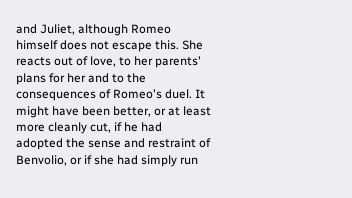and Juliet, although Romeo himself does not escape this. She reacts out of love, to her parents' plans for her and to the consequences of Romeo's duel. It might have been better, or at least more cleanly cut, if he had adopted the sense and restraint of Benvolio, or if she had simply run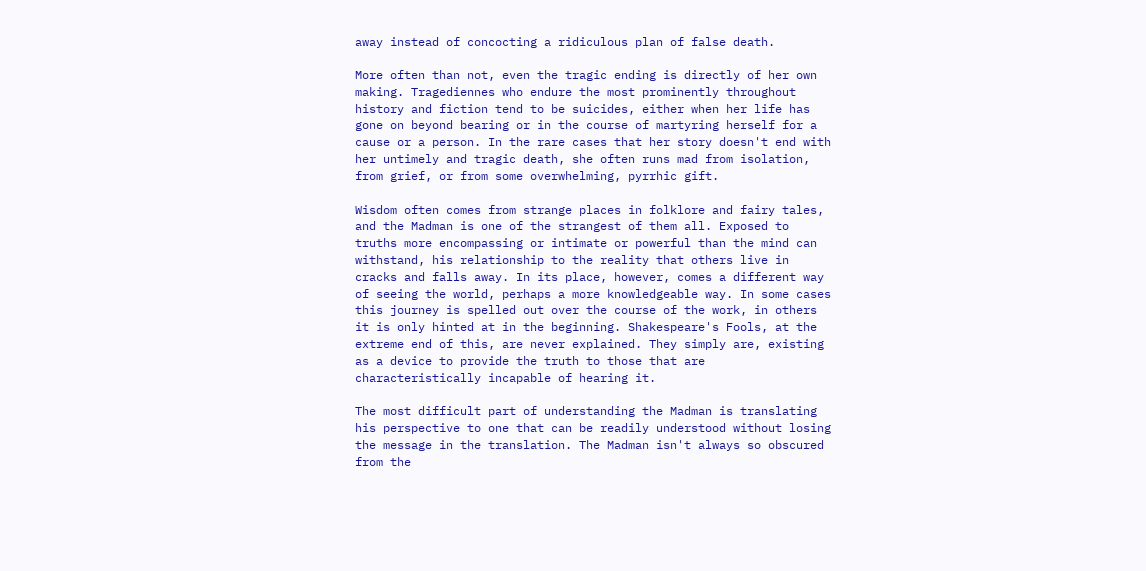away instead of concocting a ridiculous plan of false death.

More often than not, even the tragic ending is directly of her own making. Tragediennes who endure the most prominently throughout history and fiction tend to be suicides, either when her life has gone on beyond bearing or in the course of martyring herself for a cause or a person. In the rare cases that her story doesn't end with her untimely and tragic death, she often runs mad from isolation, from grief, or from some overwhelming, pyrrhic gift.

Wisdom often comes from strange places in folklore and fairy tales, and the Madman is one of the strangest of them all. Exposed to truths more encompassing or intimate or powerful than the mind can withstand, his relationship to the reality that others live in cracks and falls away. In its place, however, comes a different way of seeing the world, perhaps a more knowledgeable way. In some cases this journey is spelled out over the course of the work, in others it is only hinted at in the beginning. Shakespeare's Fools, at the extreme end of this, are never explained. They simply are, existing as a device to provide the truth to those that are characteristically incapable of hearing it.

The most difficult part of understanding the Madman is translating his perspective to one that can be readily understood without losing the message in the translation. The Madman isn't always so obscured from the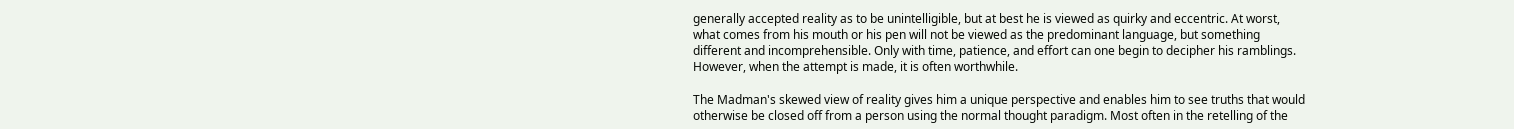generally accepted reality as to be unintelligible, but at best he is viewed as quirky and eccentric. At worst, what comes from his mouth or his pen will not be viewed as the predominant language, but something different and incomprehensible. Only with time, patience, and effort can one begin to decipher his ramblings. However, when the attempt is made, it is often worthwhile.

The Madman's skewed view of reality gives him a unique perspective and enables him to see truths that would otherwise be closed off from a person using the normal thought paradigm. Most often in the retelling of the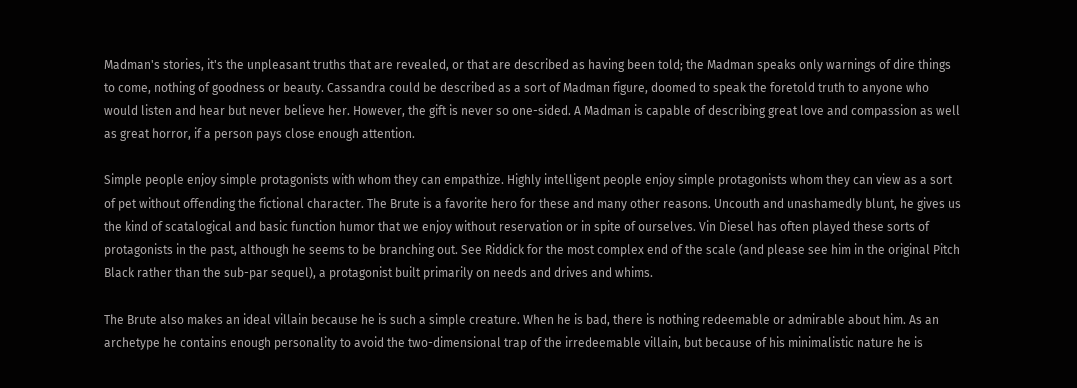Madman's stories, it's the unpleasant truths that are revealed, or that are described as having been told; the Madman speaks only warnings of dire things to come, nothing of goodness or beauty. Cassandra could be described as a sort of Madman figure, doomed to speak the foretold truth to anyone who would listen and hear but never believe her. However, the gift is never so one-sided. A Madman is capable of describing great love and compassion as well as great horror, if a person pays close enough attention.

Simple people enjoy simple protagonists with whom they can empathize. Highly intelligent people enjoy simple protagonists whom they can view as a sort of pet without offending the fictional character. The Brute is a favorite hero for these and many other reasons. Uncouth and unashamedly blunt, he gives us the kind of scatalogical and basic function humor that we enjoy without reservation or in spite of ourselves. Vin Diesel has often played these sorts of protagonists in the past, although he seems to be branching out. See Riddick for the most complex end of the scale (and please see him in the original Pitch Black rather than the sub-par sequel), a protagonist built primarily on needs and drives and whims.

The Brute also makes an ideal villain because he is such a simple creature. When he is bad, there is nothing redeemable or admirable about him. As an archetype he contains enough personality to avoid the two-dimensional trap of the irredeemable villain, but because of his minimalistic nature he is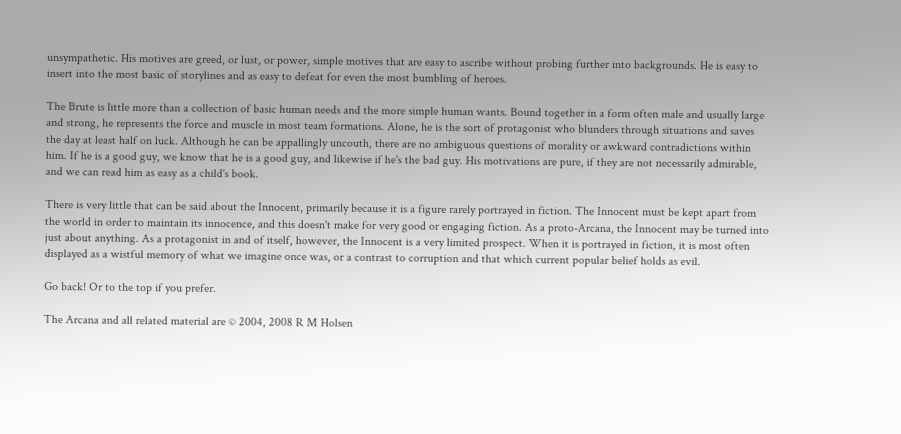unsympathetic. His motives are greed, or lust, or power, simple motives that are easy to ascribe without probing further into backgrounds. He is easy to insert into the most basic of storylines and as easy to defeat for even the most bumbling of heroes.

The Brute is little more than a collection of basic human needs and the more simple human wants. Bound together in a form often male and usually large and strong, he represents the force and muscle in most team formations. Alone, he is the sort of protagonist who blunders through situations and saves the day at least half on luck. Although he can be appallingly uncouth, there are no ambiguous questions of morality or awkward contradictions within him. If he is a good guy, we know that he is a good guy, and likewise if he's the bad guy. His motivations are pure, if they are not necessarily admirable, and we can read him as easy as a child's book.

There is very little that can be said about the Innocent, primarily because it is a figure rarely portrayed in fiction. The Innocent must be kept apart from the world in order to maintain its innocence, and this doesn't make for very good or engaging fiction. As a proto-Arcana, the Innocent may be turned into just about anything. As a protagonist in and of itself, however, the Innocent is a very limited prospect. When it is portrayed in fiction, it is most often displayed as a wistful memory of what we imagine once was, or a contrast to corruption and that which current popular belief holds as evil.

Go back! Or to the top if you prefer.

The Arcana and all related material are © 2004, 2008 R M Holsen